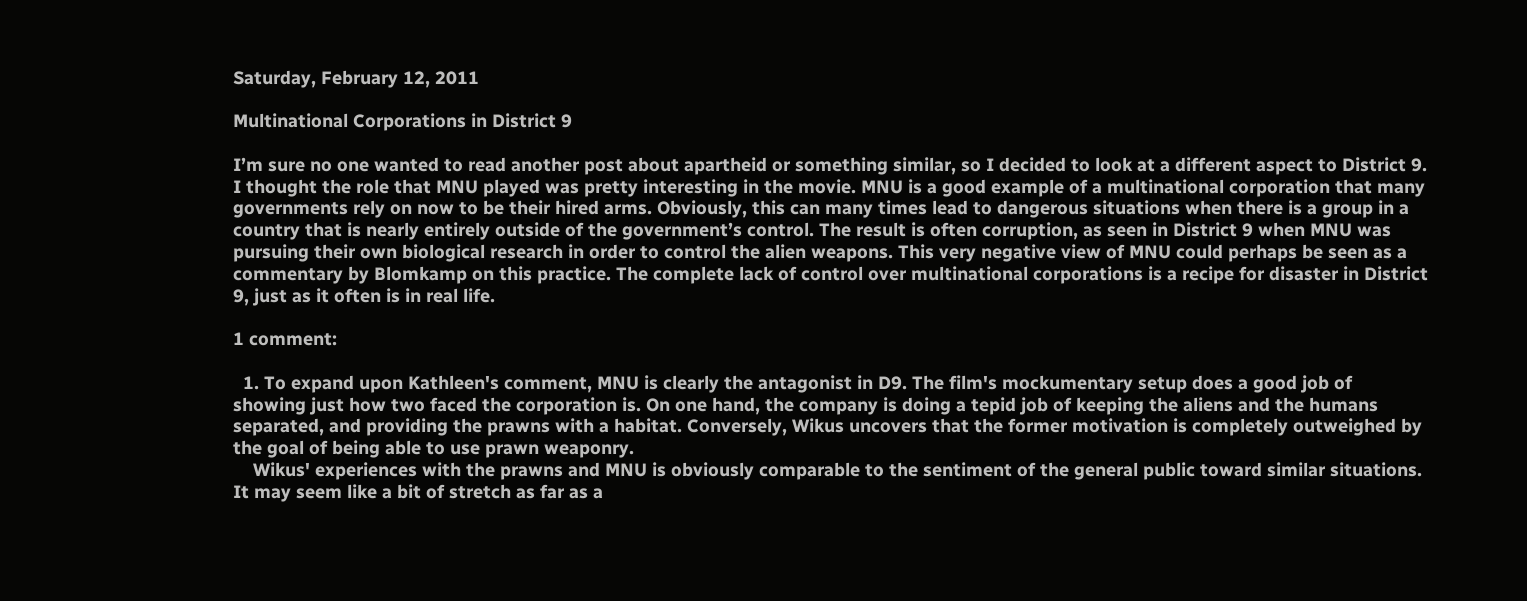Saturday, February 12, 2011

Multinational Corporations in District 9

I’m sure no one wanted to read another post about apartheid or something similar, so I decided to look at a different aspect to District 9. I thought the role that MNU played was pretty interesting in the movie. MNU is a good example of a multinational corporation that many governments rely on now to be their hired arms. Obviously, this can many times lead to dangerous situations when there is a group in a country that is nearly entirely outside of the government’s control. The result is often corruption, as seen in District 9 when MNU was pursuing their own biological research in order to control the alien weapons. This very negative view of MNU could perhaps be seen as a commentary by Blomkamp on this practice. The complete lack of control over multinational corporations is a recipe for disaster in District 9, just as it often is in real life.

1 comment:

  1. To expand upon Kathleen's comment, MNU is clearly the antagonist in D9. The film's mockumentary setup does a good job of showing just how two faced the corporation is. On one hand, the company is doing a tepid job of keeping the aliens and the humans separated, and providing the prawns with a habitat. Conversely, Wikus uncovers that the former motivation is completely outweighed by the goal of being able to use prawn weaponry.
    Wikus' experiences with the prawns and MNU is obviously comparable to the sentiment of the general public toward similar situations. It may seem like a bit of stretch as far as a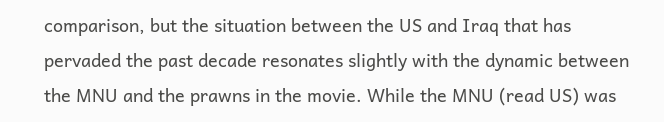comparison, but the situation between the US and Iraq that has pervaded the past decade resonates slightly with the dynamic between the MNU and the prawns in the movie. While the MNU (read US) was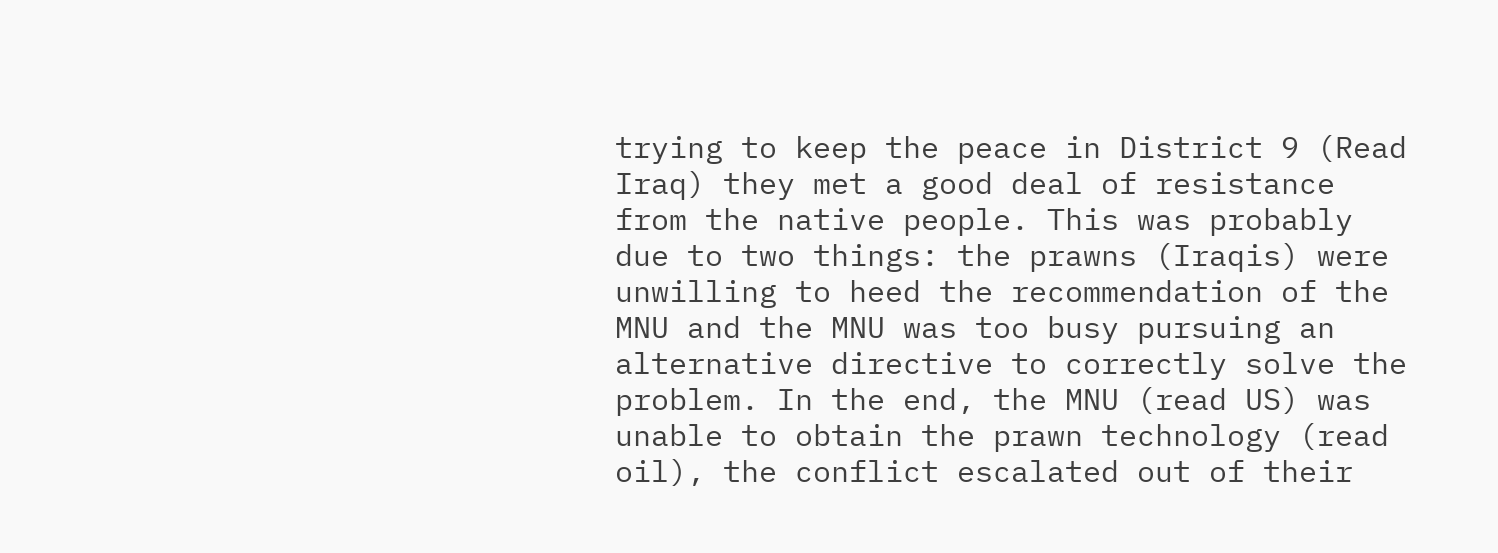trying to keep the peace in District 9 (Read Iraq) they met a good deal of resistance from the native people. This was probably due to two things: the prawns (Iraqis) were unwilling to heed the recommendation of the MNU and the MNU was too busy pursuing an alternative directive to correctly solve the problem. In the end, the MNU (read US) was unable to obtain the prawn technology (read oil), the conflict escalated out of their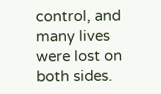control, and many lives were lost on both sides.